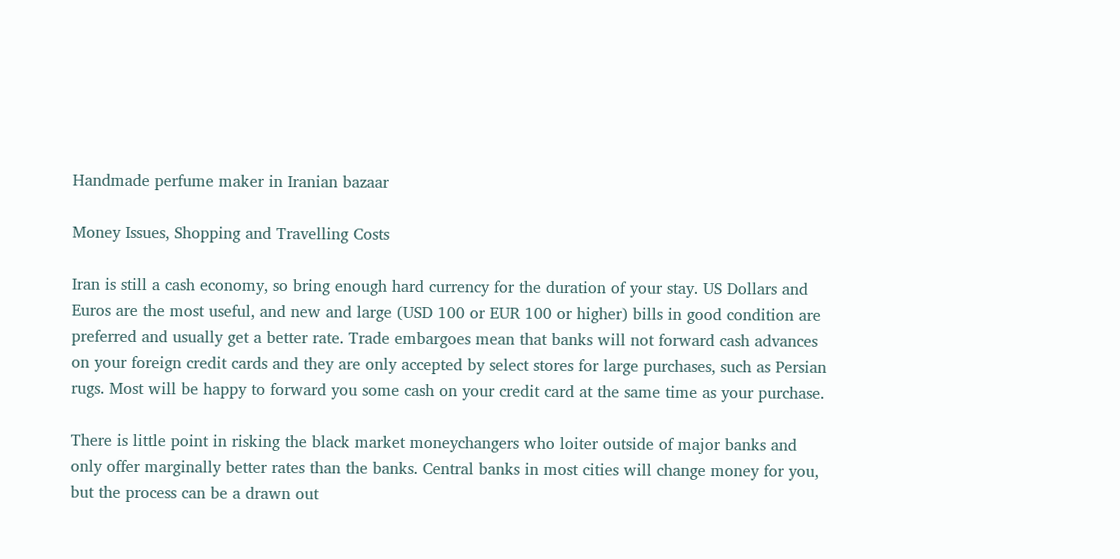Handmade perfume maker in Iranian bazaar

Money Issues, Shopping and Travelling Costs

Iran is still a cash economy, so bring enough hard currency for the duration of your stay. US Dollars and Euros are the most useful, and new and large (USD 100 or EUR 100 or higher) bills in good condition are preferred and usually get a better rate. Trade embargoes mean that banks will not forward cash advances on your foreign credit cards and they are only accepted by select stores for large purchases, such as Persian rugs. Most will be happy to forward you some cash on your credit card at the same time as your purchase.

There is little point in risking the black market moneychangers who loiter outside of major banks and only offer marginally better rates than the banks. Central banks in most cities will change money for you, but the process can be a drawn out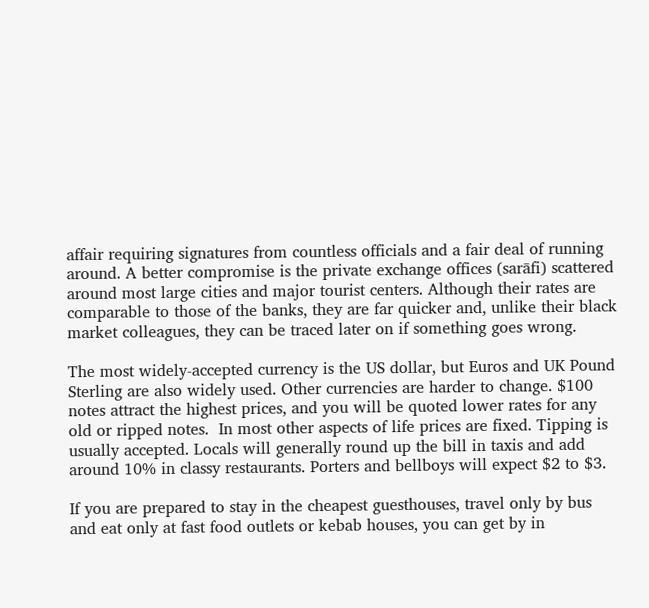affair requiring signatures from countless officials and a fair deal of running around. A better compromise is the private exchange offices (sarāfi) scattered around most large cities and major tourist centers. Although their rates are comparable to those of the banks, they are far quicker and, unlike their black market colleagues, they can be traced later on if something goes wrong.

The most widely-accepted currency is the US dollar, but Euros and UK Pound Sterling are also widely used. Other currencies are harder to change. $100 notes attract the highest prices, and you will be quoted lower rates for any old or ripped notes.  In most other aspects of life prices are fixed. Tipping is usually accepted. Locals will generally round up the bill in taxis and add around 10% in classy restaurants. Porters and bellboys will expect $2 to $3.

If you are prepared to stay in the cheapest guesthouses, travel only by bus and eat only at fast food outlets or kebab houses, you can get by in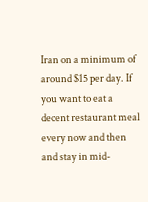Iran on a minimum of around $15 per day. If you want to eat a decent restaurant meal every now and then and stay in mid-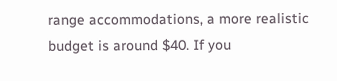range accommodations, a more realistic budget is around $40. If you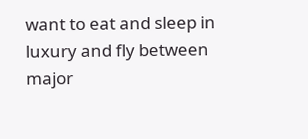want to eat and sleep in luxury and fly between major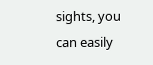sights, you can easily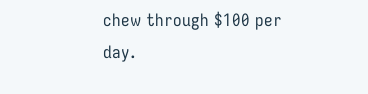chew through $100 per day.